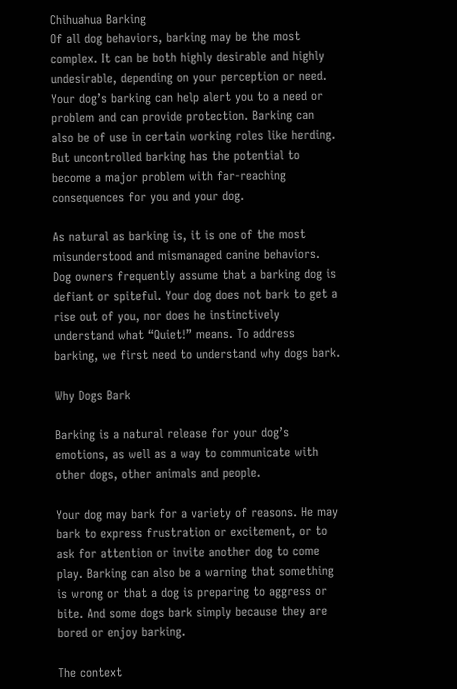Chihuahua Barking
Of all dog behaviors, barking may be the most complex. It can be both highly desirable and highly undesirable, depending on your perception or need. Your dog’s barking can help alert you to a need or problem and can provide protection. Barking can also be of use in certain working roles like herding. But uncontrolled barking has the potential to become a major problem with far-reaching consequences for you and your dog.

As natural as barking is, it is one of the most misunderstood and mismanaged canine behaviors. Dog owners frequently assume that a barking dog is defiant or spiteful. Your dog does not bark to get a rise out of you, nor does he instinctively understand what “Quiet!” means. To address barking, we first need to understand why dogs bark.

Why Dogs Bark

Barking is a natural release for your dog’s emotions, as well as a way to communicate with other dogs, other animals and people.

Your dog may bark for a variety of reasons. He may bark to express frustration or excitement, or to ask for attention or invite another dog to come play. Barking can also be a warning that something is wrong or that a dog is preparing to aggress or bite. And some dogs bark simply because they are bored or enjoy barking.

The context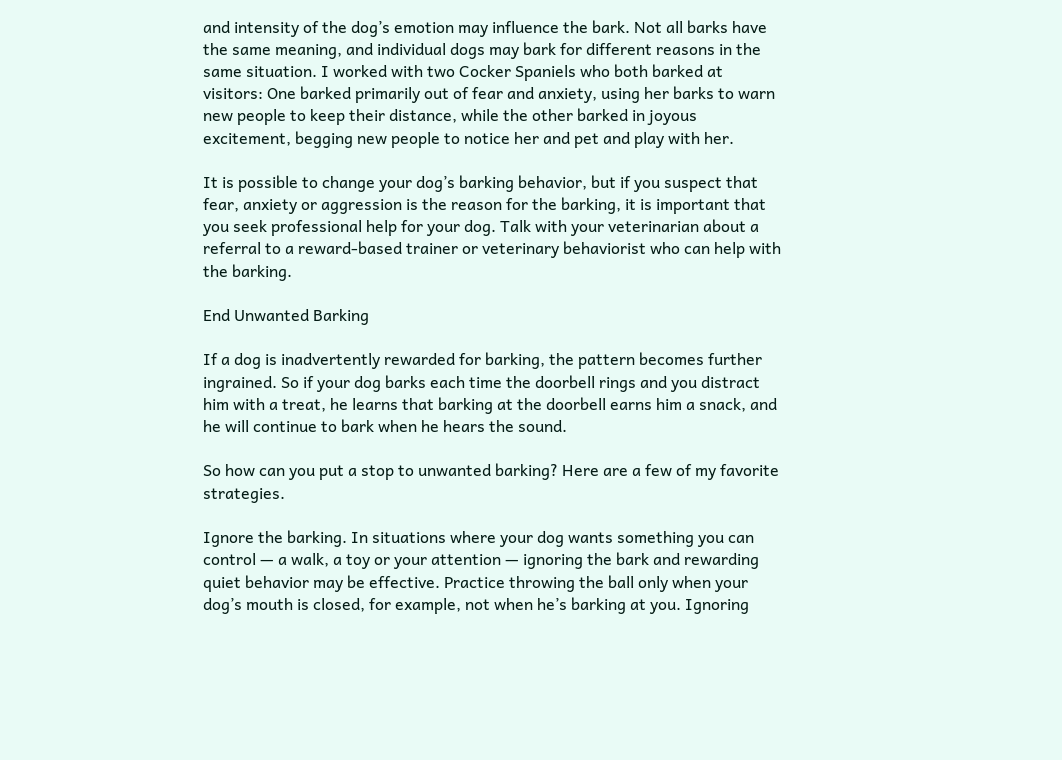and intensity of the dog’s emotion may influence the bark. Not all barks have the same meaning, and individual dogs may bark for different reasons in the same situation. I worked with two Cocker Spaniels who both barked at visitors: One barked primarily out of fear and anxiety, using her barks to warn new people to keep their distance, while the other barked in joyous excitement, begging new people to notice her and pet and play with her.

It is possible to change your dog’s barking behavior, but if you suspect that fear, anxiety or aggression is the reason for the barking, it is important that you seek professional help for your dog. Talk with your veterinarian about a referral to a reward-based trainer or veterinary behaviorist who can help with the barking.

End Unwanted Barking

If a dog is inadvertently rewarded for barking, the pattern becomes further ingrained. So if your dog barks each time the doorbell rings and you distract him with a treat, he learns that barking at the doorbell earns him a snack, and he will continue to bark when he hears the sound.

So how can you put a stop to unwanted barking? Here are a few of my favorite strategies.

Ignore the barking. In situations where your dog wants something you can control — a walk, a toy or your attention — ignoring the bark and rewarding quiet behavior may be effective. Practice throwing the ball only when your dog’s mouth is closed, for example, not when he’s barking at you. Ignoring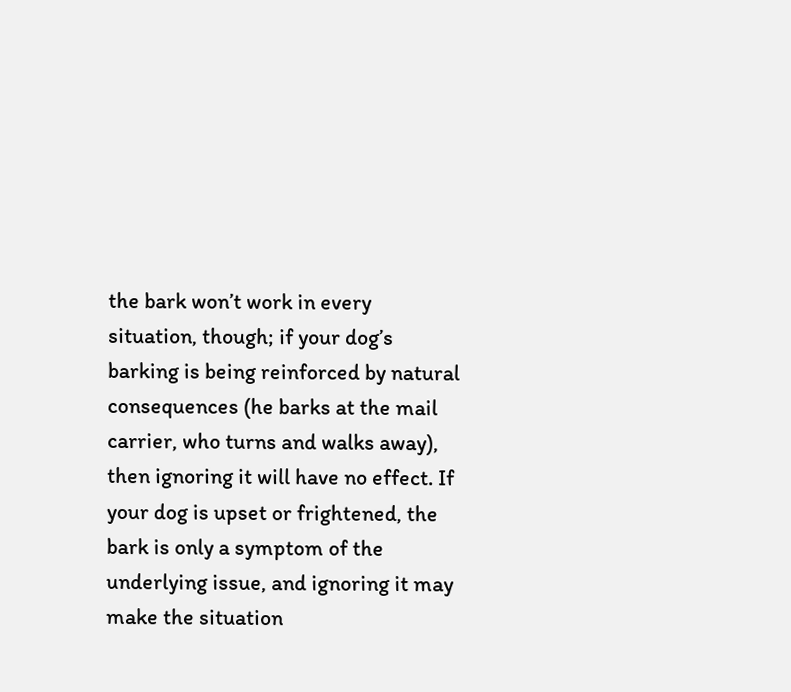the bark won’t work in every situation, though; if your dog’s barking is being reinforced by natural consequences (he barks at the mail carrier, who turns and walks away), then ignoring it will have no effect. If your dog is upset or frightened, the bark is only a symptom of the underlying issue, and ignoring it may make the situation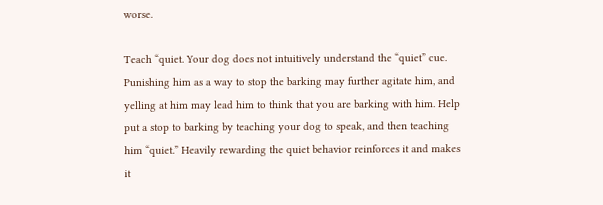worse.

Teach “quiet. Your dog does not intuitively understand the “quiet” cue. Punishing him as a way to stop the barking may further agitate him, and yelling at him may lead him to think that you are barking with him. Help put a stop to barking by teaching your dog to speak, and then teaching him “quiet.” Heavily rewarding the quiet behavior reinforces it and makes it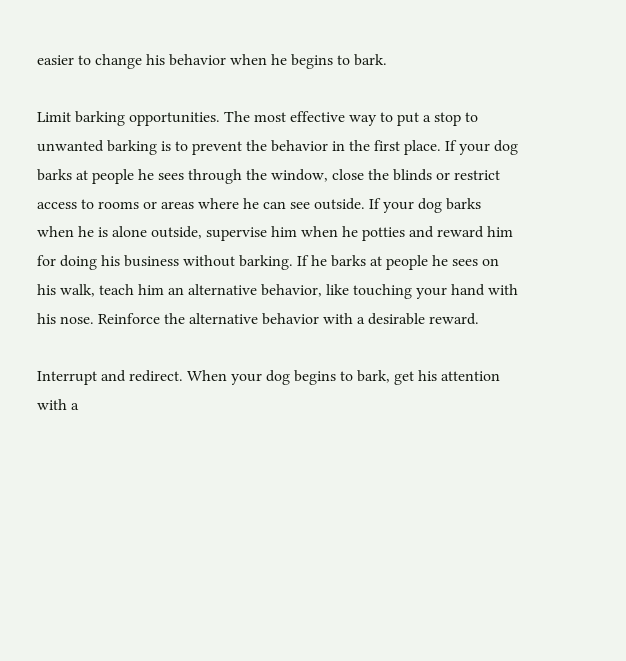easier to change his behavior when he begins to bark.

Limit barking opportunities. The most effective way to put a stop to unwanted barking is to prevent the behavior in the first place. If your dog barks at people he sees through the window, close the blinds or restrict access to rooms or areas where he can see outside. If your dog barks when he is alone outside, supervise him when he potties and reward him for doing his business without barking. If he barks at people he sees on his walk, teach him an alternative behavior, like touching your hand with his nose. Reinforce the alternative behavior with a desirable reward.

Interrupt and redirect. When your dog begins to bark, get his attention with a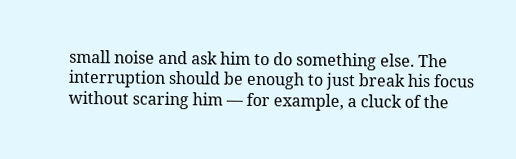small noise and ask him to do something else. The interruption should be enough to just break his focus without scaring him — for example, a cluck of the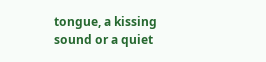tongue, a kissing sound or a quiet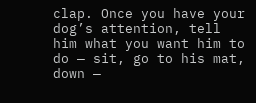clap. Once you have your dog’s attention, tell him what you want him to do — sit, go to his mat, down —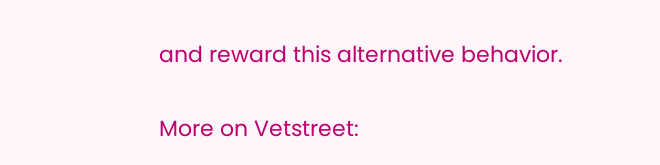and reward this alternative behavior.

More on Vetstreet: